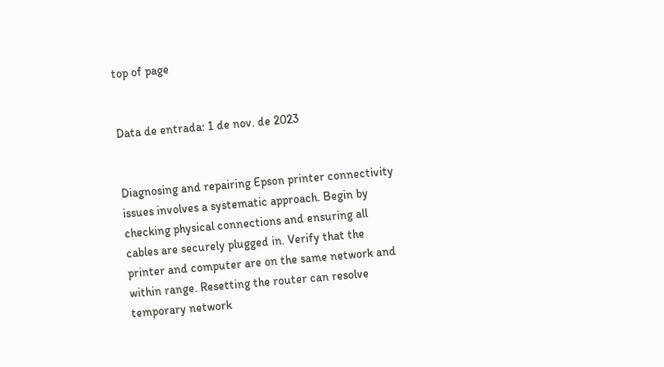top of page


Data de entrada: 1 de nov. de 2023


Diagnosing and repairing Epson printer connectivity issues involves a systematic approach. Begin by checking physical connections and ensuring all cables are securely plugged in. Verify that the printer and computer are on the same network and within range. Resetting the router can resolve temporary network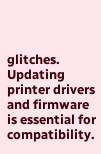glitches. Updating printer drivers and firmware is essential for compatibility.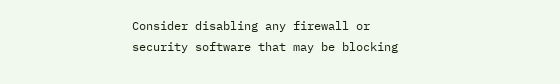Consider disabling any firewall or security software that may be blocking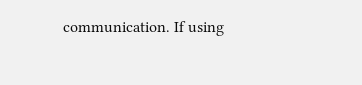communication. If using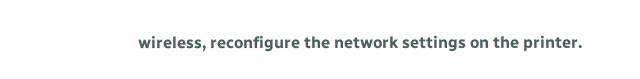wireless, reconfigure the network settings on the printer.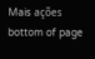Mais ações
bottom of page